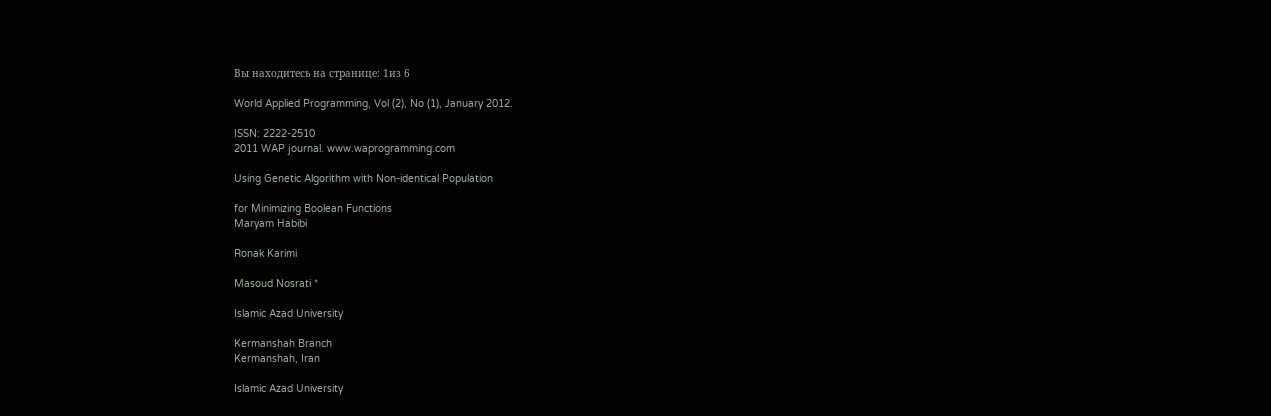Вы находитесь на странице: 1из 6

World Applied Programming, Vol (2), No (1), January 2012.

ISSN: 2222-2510
2011 WAP journal. www.waprogramming.com

Using Genetic Algorithm with Non-identical Population

for Minimizing Boolean Functions
Maryam Habibi

Ronak Karimi

Masoud Nosrati *

Islamic Azad University

Kermanshah Branch
Kermanshah, Iran

Islamic Azad University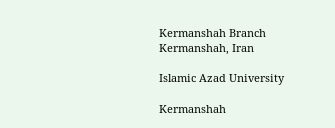Kermanshah Branch
Kermanshah, Iran

Islamic Azad University

Kermanshah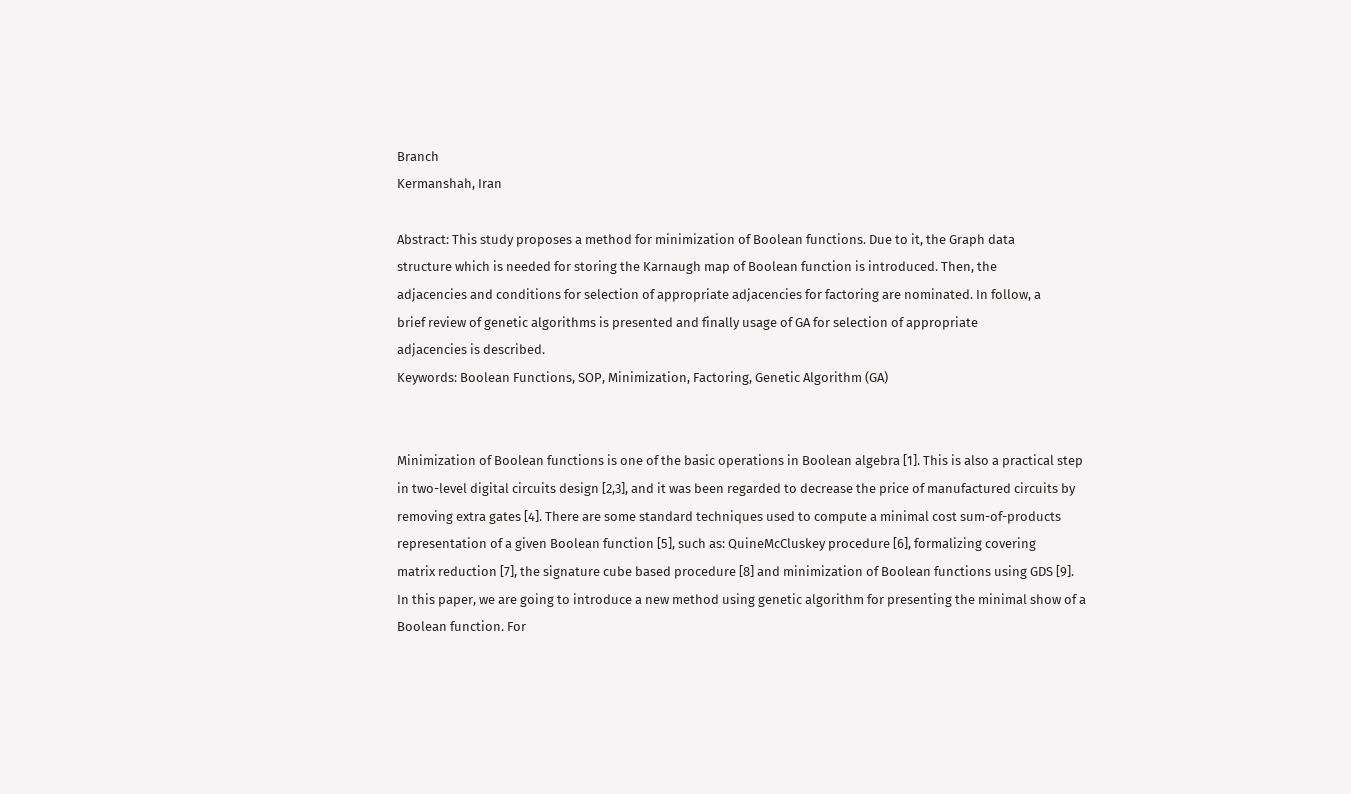Branch
Kermanshah, Iran

Abstract: This study proposes a method for minimization of Boolean functions. Due to it, the Graph data
structure which is needed for storing the Karnaugh map of Boolean function is introduced. Then, the
adjacencies and conditions for selection of appropriate adjacencies for factoring are nominated. In follow, a
brief review of genetic algorithms is presented and finally usage of GA for selection of appropriate
adjacencies is described.
Keywords: Boolean Functions, SOP, Minimization, Factoring, Genetic Algorithm (GA)


Minimization of Boolean functions is one of the basic operations in Boolean algebra [1]. This is also a practical step
in two-level digital circuits design [2,3], and it was been regarded to decrease the price of manufactured circuits by
removing extra gates [4]. There are some standard techniques used to compute a minimal cost sum-of-products
representation of a given Boolean function [5], such as: QuineMcCluskey procedure [6], formalizing covering
matrix reduction [7], the signature cube based procedure [8] and minimization of Boolean functions using GDS [9].
In this paper, we are going to introduce a new method using genetic algorithm for presenting the minimal show of a
Boolean function. For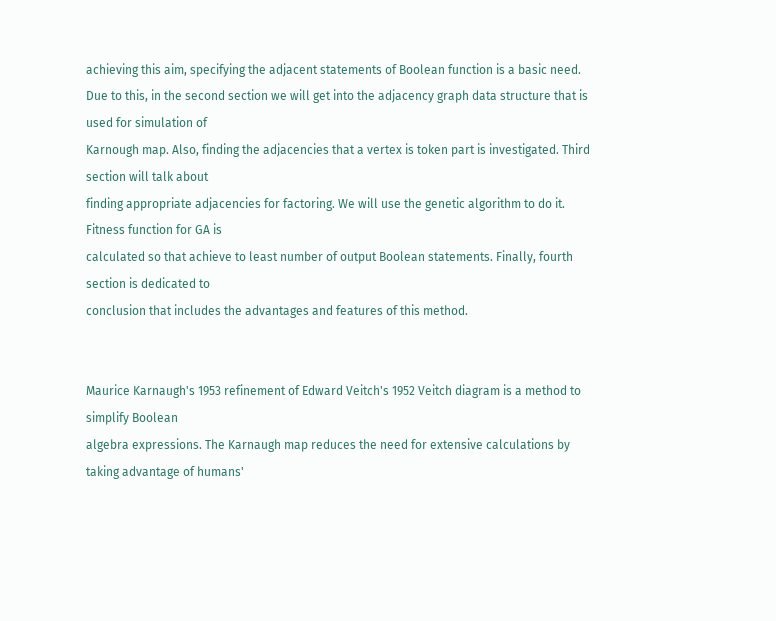achieving this aim, specifying the adjacent statements of Boolean function is a basic need.
Due to this, in the second section we will get into the adjacency graph data structure that is used for simulation of
Karnough map. Also, finding the adjacencies that a vertex is token part is investigated. Third section will talk about
finding appropriate adjacencies for factoring. We will use the genetic algorithm to do it. Fitness function for GA is
calculated so that achieve to least number of output Boolean statements. Finally, fourth section is dedicated to
conclusion that includes the advantages and features of this method.


Maurice Karnaugh's 1953 refinement of Edward Veitch's 1952 Veitch diagram is a method to simplify Boolean
algebra expressions. The Karnaugh map reduces the need for extensive calculations by taking advantage of humans'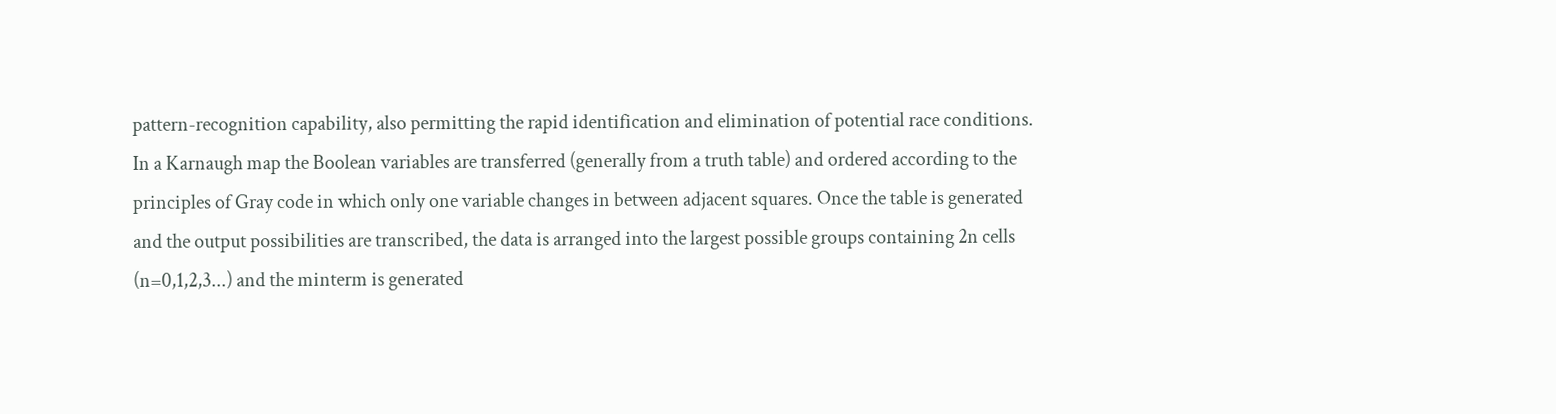pattern-recognition capability, also permitting the rapid identification and elimination of potential race conditions.
In a Karnaugh map the Boolean variables are transferred (generally from a truth table) and ordered according to the
principles of Gray code in which only one variable changes in between adjacent squares. Once the table is generated
and the output possibilities are transcribed, the data is arranged into the largest possible groups containing 2n cells
(n=0,1,2,3...) and the minterm is generated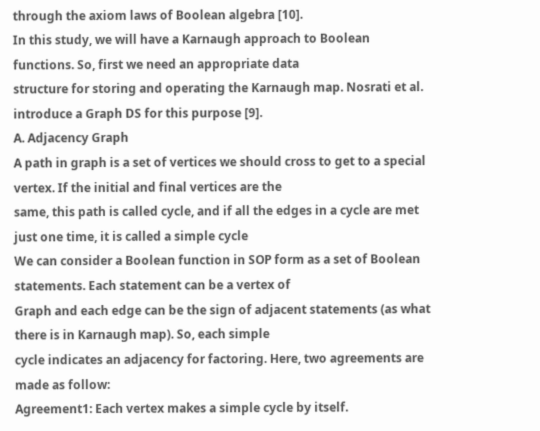through the axiom laws of Boolean algebra [10].
In this study, we will have a Karnaugh approach to Boolean functions. So, first we need an appropriate data
structure for storing and operating the Karnaugh map. Nosrati et al. introduce a Graph DS for this purpose [9].
A. Adjacency Graph
A path in graph is a set of vertices we should cross to get to a special vertex. If the initial and final vertices are the
same, this path is called cycle, and if all the edges in a cycle are met just one time, it is called a simple cycle
We can consider a Boolean function in SOP form as a set of Boolean statements. Each statement can be a vertex of
Graph and each edge can be the sign of adjacent statements (as what there is in Karnaugh map). So, each simple
cycle indicates an adjacency for factoring. Here, two agreements are made as follow:
Agreement1: Each vertex makes a simple cycle by itself.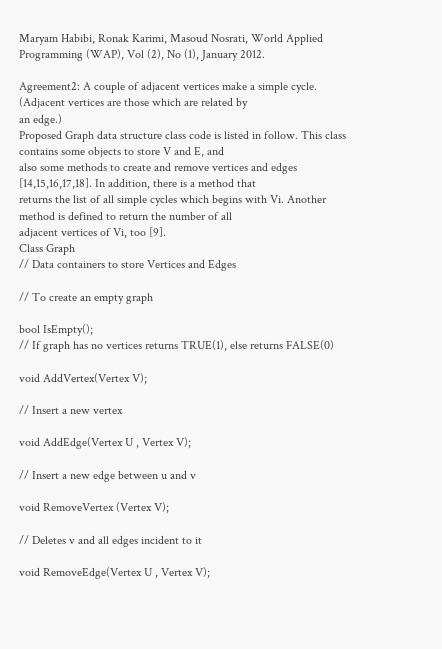Maryam Habibi, Ronak Karimi, Masoud Nosrati, World Applied Programming (WAP), Vol (2), No (1), January 2012.

Agreement2: A couple of adjacent vertices make a simple cycle. (Adjacent vertices are those which are related by
an edge.)
Proposed Graph data structure class code is listed in follow. This class contains some objects to store V and E, and
also some methods to create and remove vertices and edges [14,15,16,17,18]. In addition, there is a method that
returns the list of all simple cycles which begins with Vi. Another method is defined to return the number of all
adjacent vertices of Vi, too [9].
Class Graph
// Data containers to store Vertices and Edges

// To create an empty graph

bool IsEmpty();
// If graph has no vertices returns TRUE(1), else returns FALSE(0)

void AddVertex(Vertex V);

// Insert a new vertex

void AddEdge(Vertex U , Vertex V);

// Insert a new edge between u and v

void RemoveVertex (Vertex V);

// Deletes v and all edges incident to it

void RemoveEdge(Vertex U , Vertex V);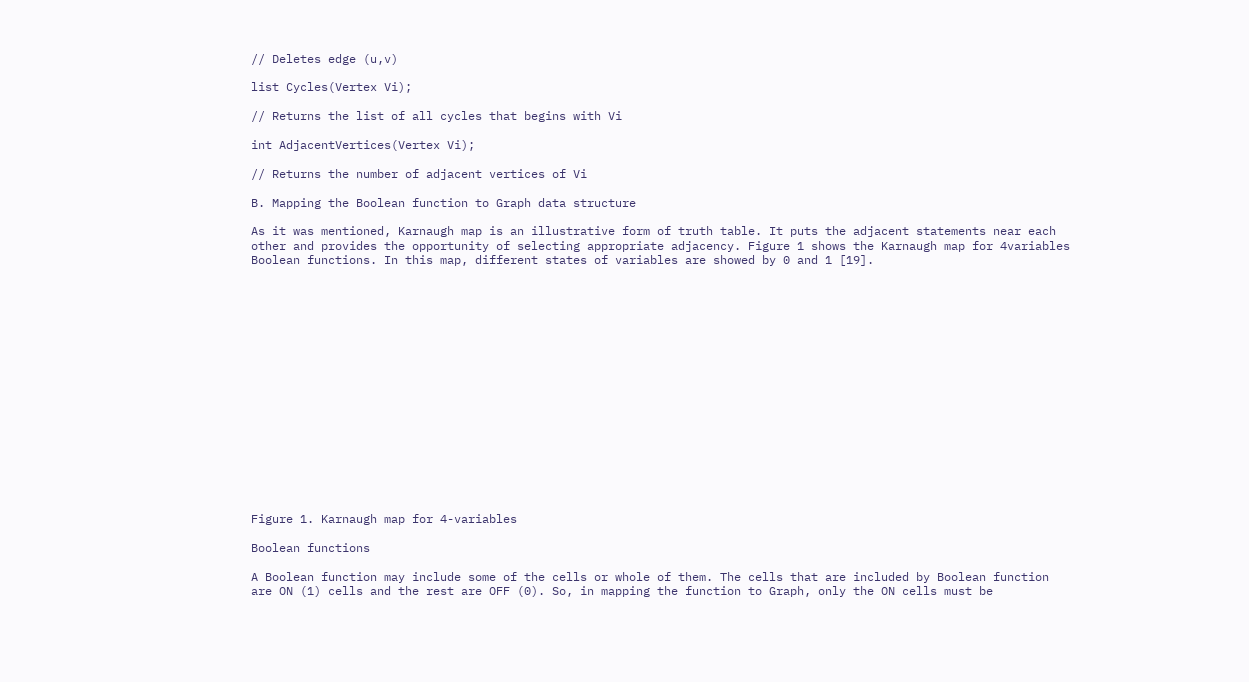// Deletes edge (u,v)

list Cycles(Vertex Vi);

// Returns the list of all cycles that begins with Vi

int AdjacentVertices(Vertex Vi);

// Returns the number of adjacent vertices of Vi

B. Mapping the Boolean function to Graph data structure

As it was mentioned, Karnaugh map is an illustrative form of truth table. It puts the adjacent statements near each
other and provides the opportunity of selecting appropriate adjacency. Figure 1 shows the Karnaugh map for 4variables Boolean functions. In this map, different states of variables are showed by 0 and 1 [19].

















Figure 1. Karnaugh map for 4-variables

Boolean functions

A Boolean function may include some of the cells or whole of them. The cells that are included by Boolean function
are ON (1) cells and the rest are OFF (0). So, in mapping the function to Graph, only the ON cells must be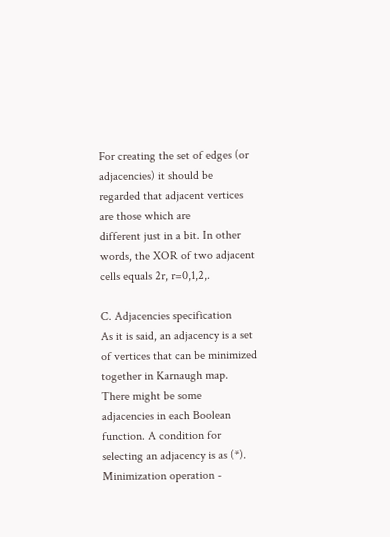For creating the set of edges (or adjacencies) it should be regarded that adjacent vertices are those which are
different just in a bit. In other words, the XOR of two adjacent cells equals 2r, r=0,1,2,.

C. Adjacencies specification
As it is said, an adjacency is a set of vertices that can be minimized together in Karnaugh map. There might be some
adjacencies in each Boolean function. A condition for selecting an adjacency is as (*). Minimization operation -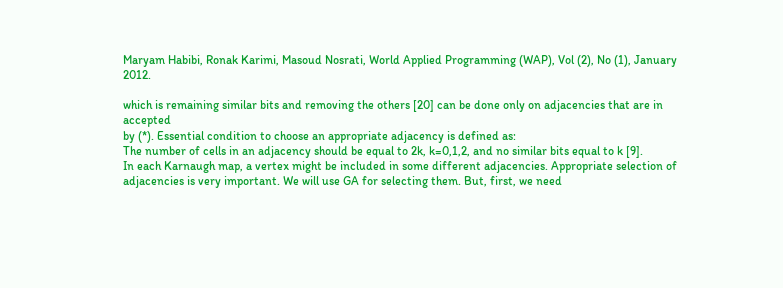Maryam Habibi, Ronak Karimi, Masoud Nosrati, World Applied Programming (WAP), Vol (2), No (1), January 2012.

which is remaining similar bits and removing the others [20] can be done only on adjacencies that are in accepted
by (*). Essential condition to choose an appropriate adjacency is defined as:
The number of cells in an adjacency should be equal to 2k, k=0,1,2, and no similar bits equal to k [9].
In each Karnaugh map, a vertex might be included in some different adjacencies. Appropriate selection of
adjacencies is very important. We will use GA for selecting them. But, first, we need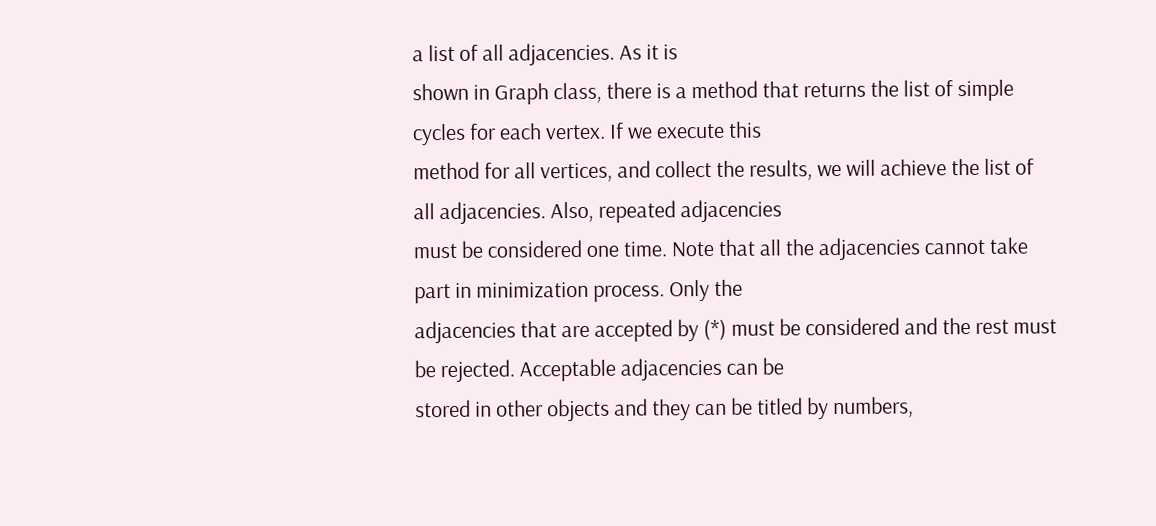a list of all adjacencies. As it is
shown in Graph class, there is a method that returns the list of simple cycles for each vertex. If we execute this
method for all vertices, and collect the results, we will achieve the list of all adjacencies. Also, repeated adjacencies
must be considered one time. Note that all the adjacencies cannot take part in minimization process. Only the
adjacencies that are accepted by (*) must be considered and the rest must be rejected. Acceptable adjacencies can be
stored in other objects and they can be titled by numbers,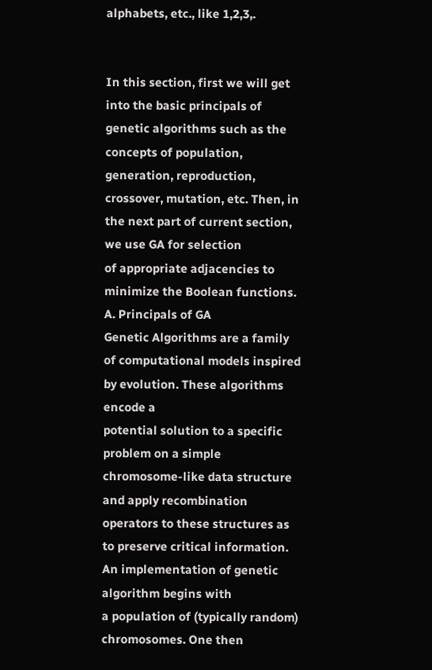alphabets, etc., like 1,2,3,.


In this section, first we will get into the basic principals of genetic algorithms such as the concepts of population,
generation, reproduction, crossover, mutation, etc. Then, in the next part of current section, we use GA for selection
of appropriate adjacencies to minimize the Boolean functions.
A. Principals of GA
Genetic Algorithms are a family of computational models inspired by evolution. These algorithms encode a
potential solution to a specific problem on a simple chromosome-like data structure and apply recombination
operators to these structures as to preserve critical information. An implementation of genetic algorithm begins with
a population of (typically random) chromosomes. One then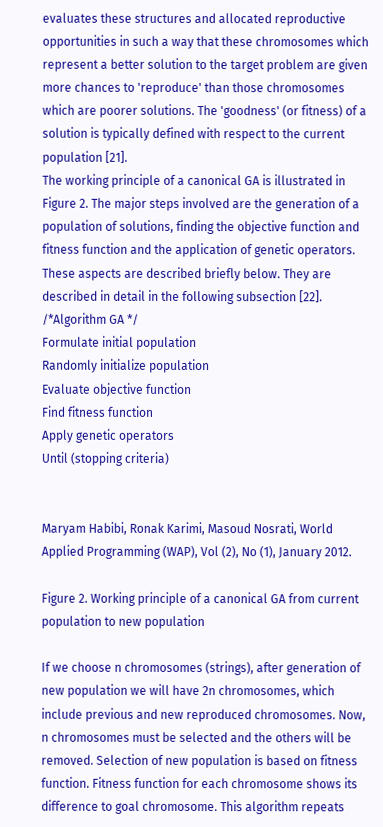evaluates these structures and allocated reproductive
opportunities in such a way that these chromosomes which represent a better solution to the target problem are given
more chances to 'reproduce' than those chromosomes which are poorer solutions. The 'goodness' (or fitness) of a
solution is typically defined with respect to the current population [21].
The working principle of a canonical GA is illustrated in Figure 2. The major steps involved are the generation of a
population of solutions, finding the objective function and fitness function and the application of genetic operators.
These aspects are described briefly below. They are described in detail in the following subsection [22].
/*Algorithm GA */
Formulate initial population
Randomly initialize population
Evaluate objective function
Find fitness function
Apply genetic operators
Until (stopping criteria)


Maryam Habibi, Ronak Karimi, Masoud Nosrati, World Applied Programming (WAP), Vol (2), No (1), January 2012.

Figure 2. Working principle of a canonical GA from current population to new population

If we choose n chromosomes (strings), after generation of new population we will have 2n chromosomes, which
include previous and new reproduced chromosomes. Now, n chromosomes must be selected and the others will be
removed. Selection of new population is based on fitness function. Fitness function for each chromosome shows its
difference to goal chromosome. This algorithm repeats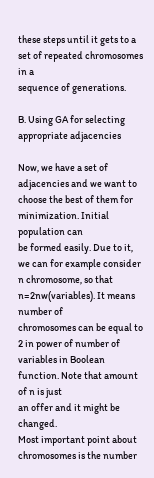these steps until it gets to a set of repeated chromosomes in a
sequence of generations.

B. Using GA for selecting appropriate adjacencies

Now, we have a set of adjacencies and we want to choose the best of them for minimization. Initial population can
be formed easily. Due to it, we can for example consider n chromosome, so that n=2nw(variables). It means number of
chromosomes can be equal to 2 in power of number of variables in Boolean function. Note that amount of n is just
an offer and it might be changed.
Most important point about chromosomes is the number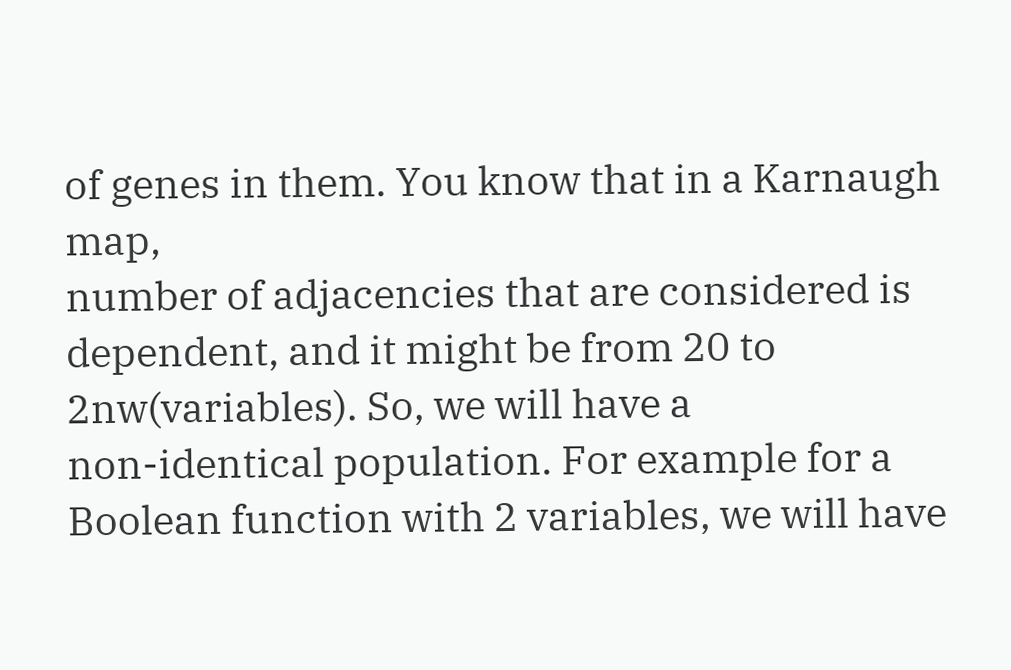of genes in them. You know that in a Karnaugh map,
number of adjacencies that are considered is dependent, and it might be from 20 to 2nw(variables). So, we will have a
non-identical population. For example for a Boolean function with 2 variables, we will have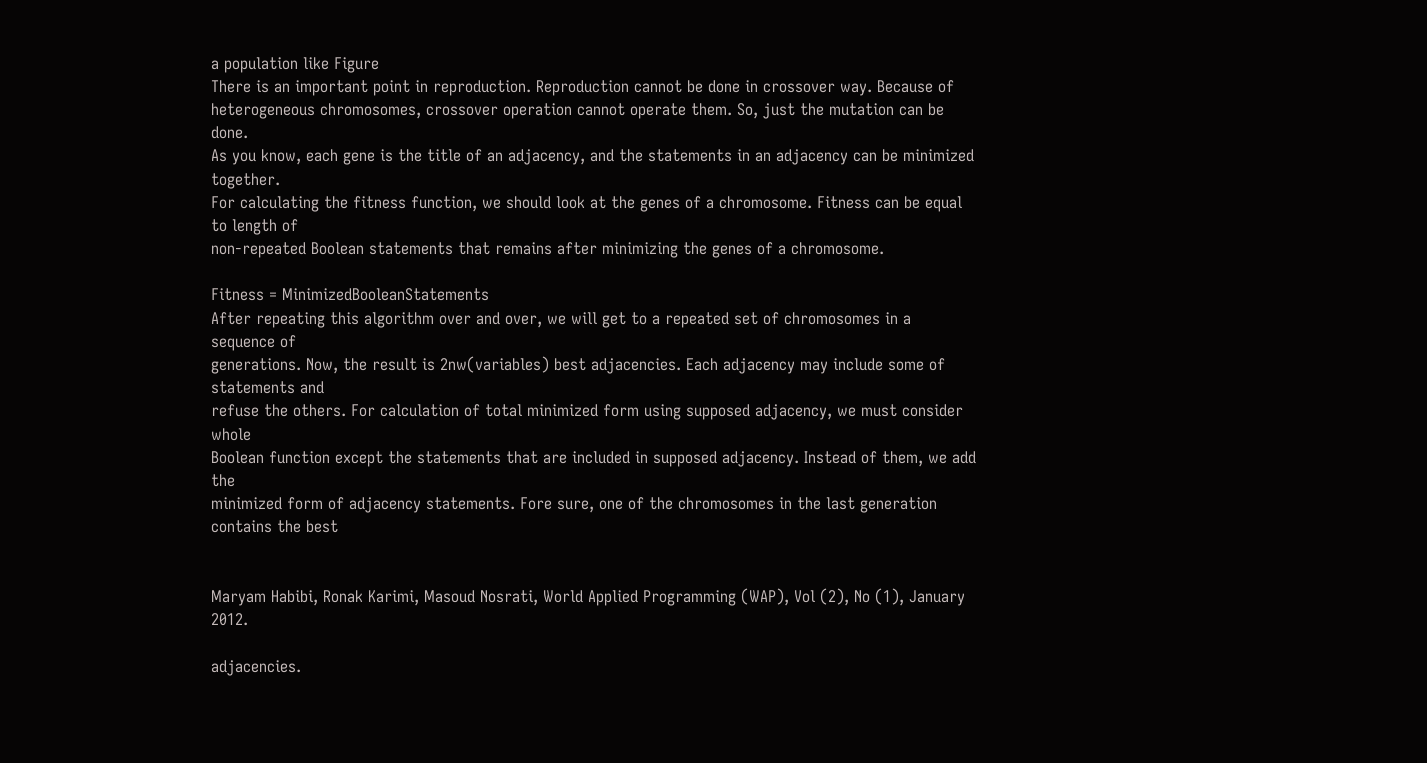a population like Figure
There is an important point in reproduction. Reproduction cannot be done in crossover way. Because of
heterogeneous chromosomes, crossover operation cannot operate them. So, just the mutation can be done.
As you know, each gene is the title of an adjacency, and the statements in an adjacency can be minimized together.
For calculating the fitness function, we should look at the genes of a chromosome. Fitness can be equal to length of
non-repeated Boolean statements that remains after minimizing the genes of a chromosome.

Fitness = MinimizedBooleanStatements
After repeating this algorithm over and over, we will get to a repeated set of chromosomes in a sequence of
generations. Now, the result is 2nw(variables) best adjacencies. Each adjacency may include some of statements and
refuse the others. For calculation of total minimized form using supposed adjacency, we must consider whole
Boolean function except the statements that are included in supposed adjacency. Instead of them, we add the
minimized form of adjacency statements. Fore sure, one of the chromosomes in the last generation contains the best


Maryam Habibi, Ronak Karimi, Masoud Nosrati, World Applied Programming (WAP), Vol (2), No (1), January 2012.

adjacencies.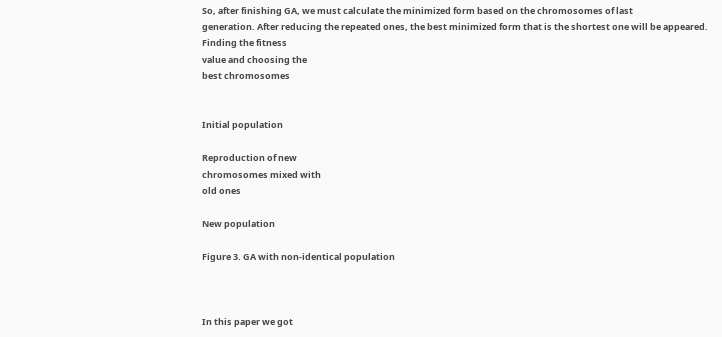So, after finishing GA, we must calculate the minimized form based on the chromosomes of last
generation. After reducing the repeated ones, the best minimized form that is the shortest one will be appeared.
Finding the fitness
value and choosing the
best chromosomes


Initial population

Reproduction of new
chromosomes mixed with
old ones

New population

Figure 3. GA with non-identical population



In this paper we got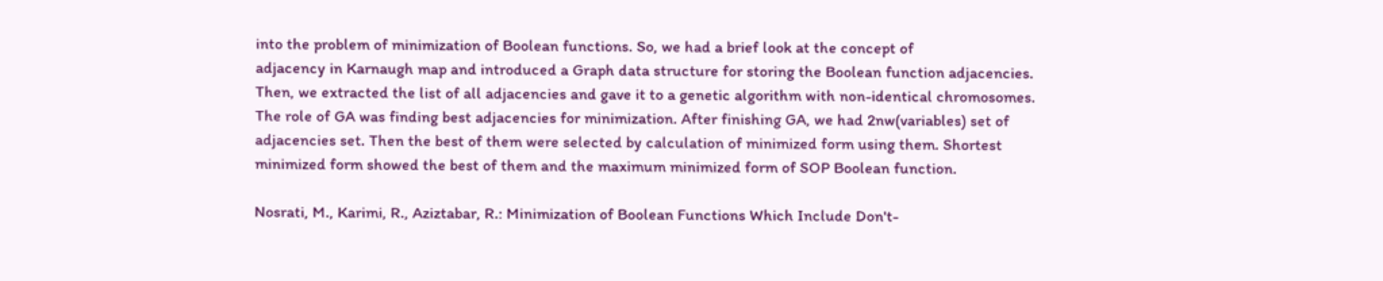into the problem of minimization of Boolean functions. So, we had a brief look at the concept of
adjacency in Karnaugh map and introduced a Graph data structure for storing the Boolean function adjacencies.
Then, we extracted the list of all adjacencies and gave it to a genetic algorithm with non-identical chromosomes.
The role of GA was finding best adjacencies for minimization. After finishing GA, we had 2nw(variables) set of
adjacencies set. Then the best of them were selected by calculation of minimized form using them. Shortest
minimized form showed the best of them and the maximum minimized form of SOP Boolean function.

Nosrati, M., Karimi, R., Aziztabar, R.: Minimization of Boolean Functions Which Include Don't-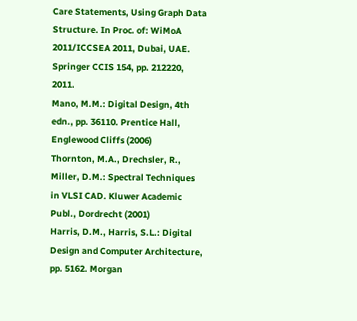Care Statements, Using Graph Data
Structure. In Proc. of: WiMoA 2011/ICCSEA 2011, Dubai, UAE. Springer CCIS 154, pp. 212220, 2011.
Mano, M.M.: Digital Design, 4th edn., pp. 36110. Prentice Hall, Englewood Cliffs (2006)
Thornton, M.A., Drechsler, R., Miller, D.M.: Spectral Techniques in VLSI CAD. Kluwer Academic Publ., Dordrecht (2001)
Harris, D.M., Harris, S.L.: Digital Design and Computer Architecture, pp. 5162. Morgan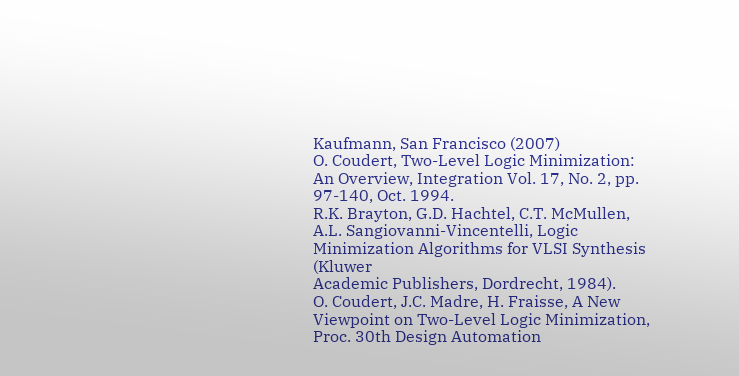Kaufmann, San Francisco (2007)
O. Coudert, Two-Level Logic Minimization: An Overview, Integration Vol. 17, No. 2, pp. 97-140, Oct. 1994.
R.K. Brayton, G.D. Hachtel, C.T. McMullen, A.L. Sangiovanni-Vincentelli, Logic Minimization Algorithms for VLSI Synthesis (Kluwer
Academic Publishers, Dordrecht, 1984).
O. Coudert, J.C. Madre, H. Fraisse, A New Viewpoint on Two-Level Logic Minimization, Proc. 30th Design Automation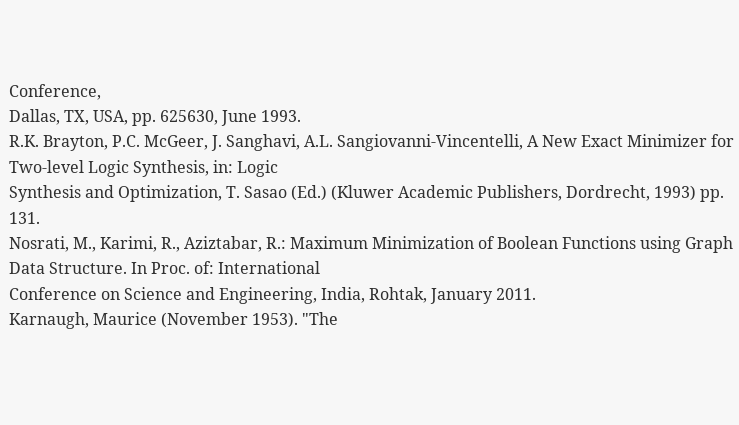Conference,
Dallas, TX, USA, pp. 625630, June 1993.
R.K. Brayton, P.C. McGeer, J. Sanghavi, A.L. Sangiovanni-Vincentelli, A New Exact Minimizer for Two-level Logic Synthesis, in: Logic
Synthesis and Optimization, T. Sasao (Ed.) (Kluwer Academic Publishers, Dordrecht, 1993) pp. 131.
Nosrati, M., Karimi, R., Aziztabar, R.: Maximum Minimization of Boolean Functions using Graph Data Structure. In Proc. of: International
Conference on Science and Engineering, India, Rohtak, January 2011.
Karnaugh, Maurice (November 1953). "The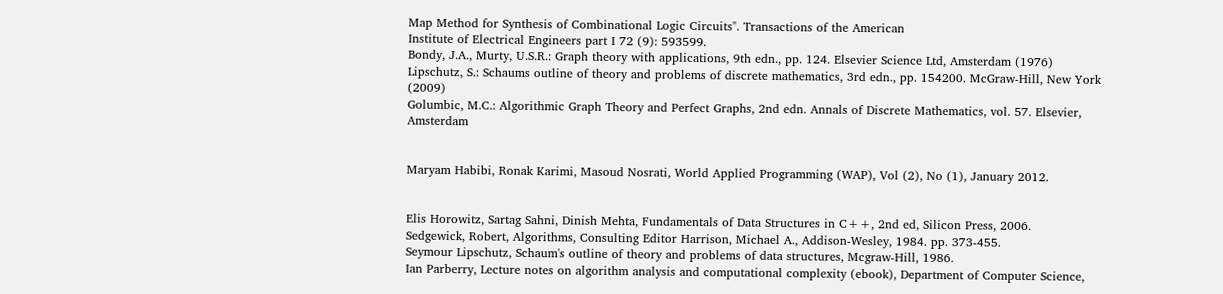Map Method for Synthesis of Combinational Logic Circuits". Transactions of the American
Institute of Electrical Engineers part I 72 (9): 593599.
Bondy, J.A., Murty, U.S.R.: Graph theory with applications, 9th edn., pp. 124. Elsevier Science Ltd, Amsterdam (1976)
Lipschutz, S.: Schaums outline of theory and problems of discrete mathematics, 3rd edn., pp. 154200. McGraw-Hill, New York (2009)
Golumbic, M.C.: Algorithmic Graph Theory and Perfect Graphs, 2nd edn. Annals of Discrete Mathematics, vol. 57. Elsevier, Amsterdam


Maryam Habibi, Ronak Karimi, Masoud Nosrati, World Applied Programming (WAP), Vol (2), No (1), January 2012.


Elis Horowitz, Sartag Sahni, Dinish Mehta, Fundamentals of Data Structures in C++, 2nd ed, Silicon Press, 2006.
Sedgewick, Robert, Algorithms, Consulting Editor Harrison, Michael A., Addison-Wesley, 1984. pp. 373-455.
Seymour Lipschutz, Schaum's outline of theory and problems of data structures, Mcgraw-Hill, 1986.
Ian Parberry, Lecture notes on algorithm analysis and computational complexity (ebook), Department of Computer Science,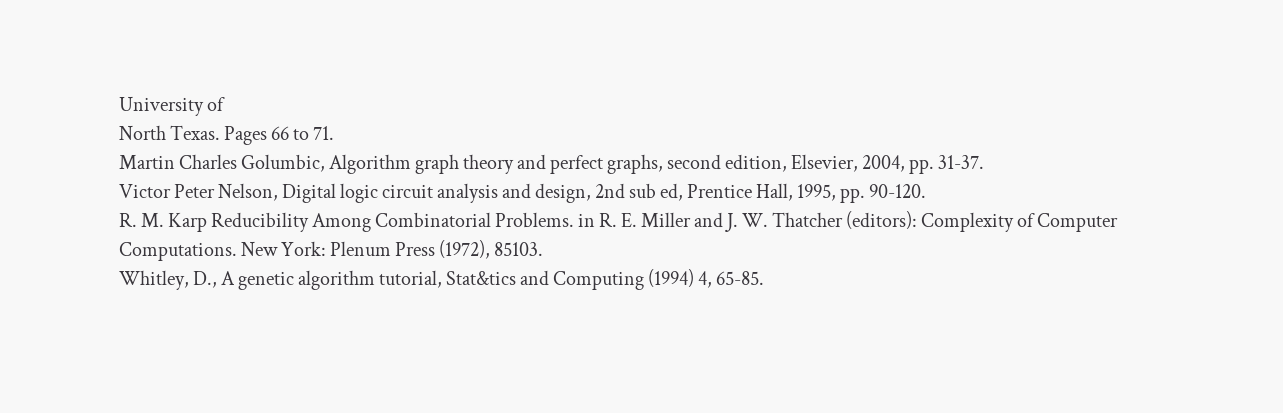University of
North Texas. Pages 66 to 71.
Martin Charles Golumbic, Algorithm graph theory and perfect graphs, second edition, Elsevier, 2004, pp. 31-37.
Victor Peter Nelson, Digital logic circuit analysis and design, 2nd sub ed, Prentice Hall, 1995, pp. 90-120.
R. M. Karp Reducibility Among Combinatorial Problems. in R. E. Miller and J. W. Thatcher (editors): Complexity of Computer
Computations. New York: Plenum Press (1972), 85103.
Whitley, D., A genetic algorithm tutorial, Stat&tics and Computing (1994) 4, 65-85.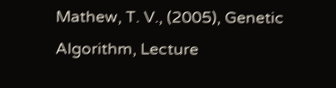Mathew, T. V., (2005), Genetic Algorithm, Lecture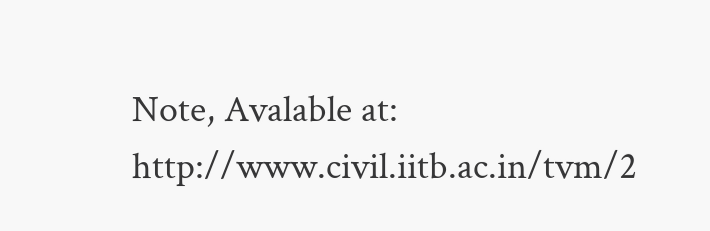Note, Avalable at: http://www.civil.iitb.ac.in/tvm/2